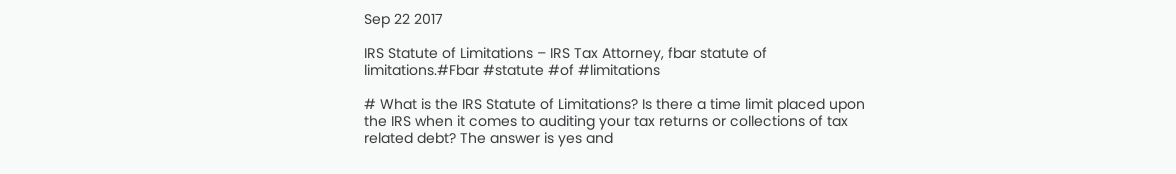Sep 22 2017

IRS Statute of Limitations – IRS Tax Attorney, fbar statute of limitations.#Fbar #statute #of #limitations

# What is the IRS Statute of Limitations? Is there a time limit placed upon the IRS when it comes to auditing your tax returns or collections of tax related debt? The answer is yes and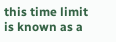this time limit is known as a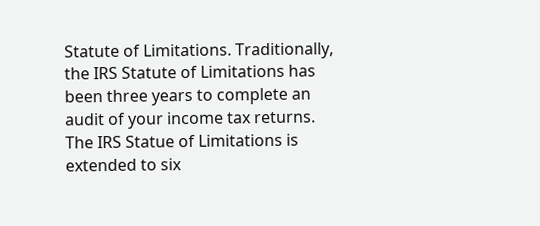Statute of Limitations. Traditionally, the IRS Statute of Limitations has been three years to complete an audit of your income tax returns. The IRS Statue of Limitations is extended to six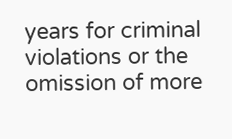years for criminal violations or the omission of more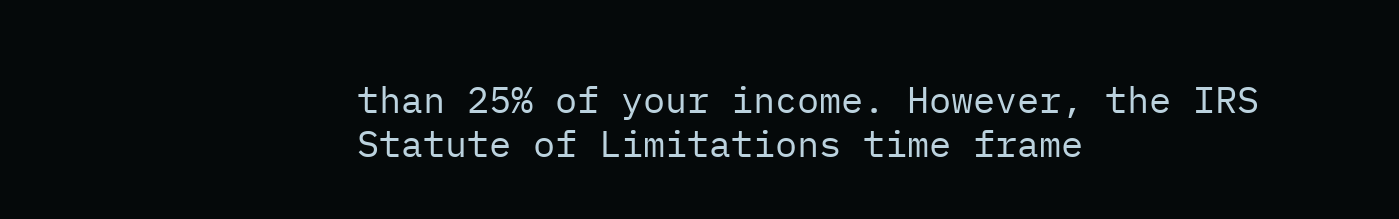than 25% of your income. However, the IRS Statute of Limitations time frame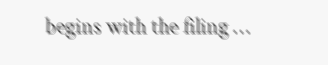begins with the filing …